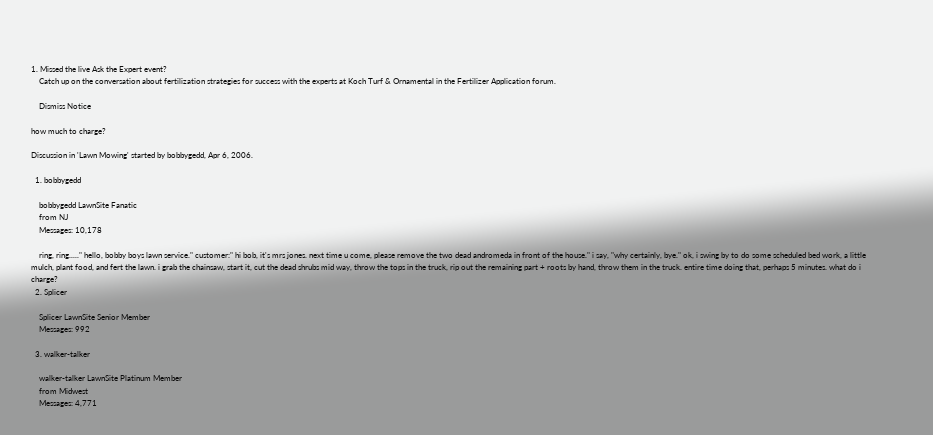1. Missed the live Ask the Expert event?
    Catch up on the conversation about fertilization strategies for success with the experts at Koch Turf & Ornamental in the Fertilizer Application forum.

    Dismiss Notice

how much to charge?

Discussion in 'Lawn Mowing' started by bobbygedd, Apr 6, 2006.

  1. bobbygedd

    bobbygedd LawnSite Fanatic
    from NJ
    Messages: 10,178

    ring, ring....." hello, bobby boys lawn service." customer:" hi bob, it's mrs jones. next time u come, please remove the two dead andromeda in front of the house." i say, "why certainly, bye." ok, i swing by to do some scheduled bed work, a little mulch, plant food, and fert the lawn. i grab the chainsaw, start it, cut the dead shrubs mid way, throw the tops in the truck, rip out the remaining part + roots by hand, throw them in the truck. entire time doing that, perhaps 5 minutes. what do i charge?
  2. Splicer

    Splicer LawnSite Senior Member
    Messages: 992

  3. walker-talker

    walker-talker LawnSite Platinum Member
    from Midwest
    Messages: 4,771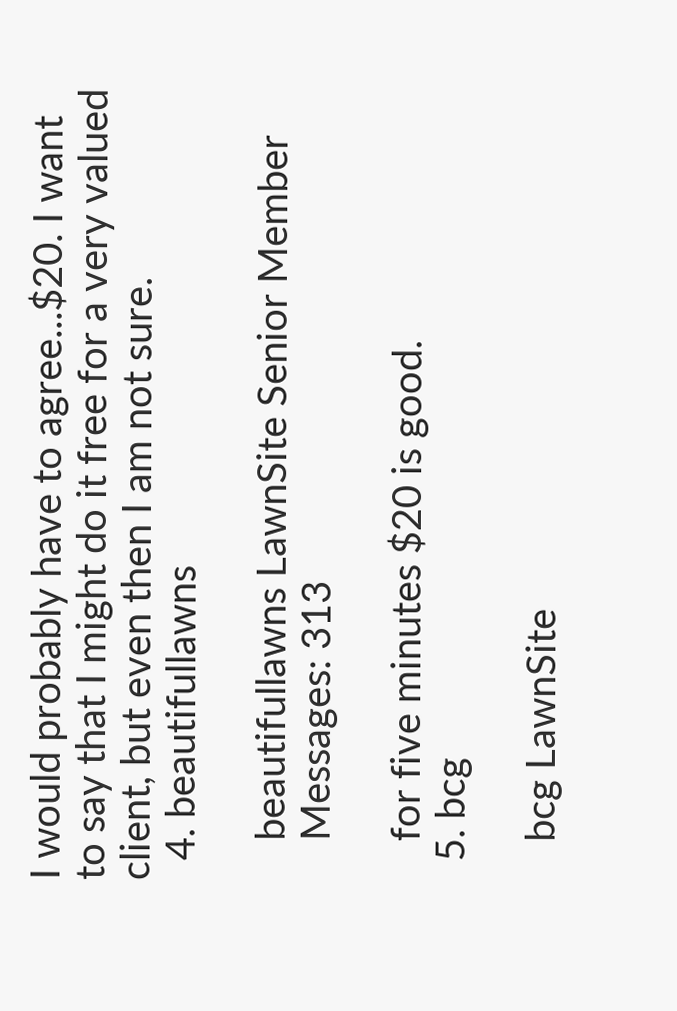I would probably have to agree...$20. I want to say that I might do it free for a very valued client, but even then I am not sure.
  4. beautifullawns

    beautifullawns LawnSite Senior Member
    Messages: 313

    for five minutes $20 is good.
  5. bcg

    bcg LawnSite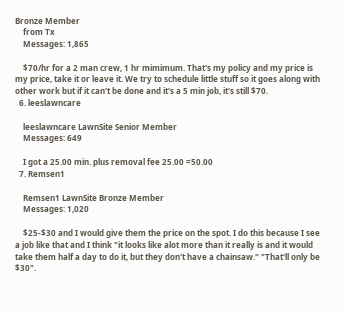Bronze Member
    from Tx
    Messages: 1,865

    $70/hr for a 2 man crew, 1 hr mimimum. That's my policy and my price is my price, take it or leave it. We try to schedule little stuff so it goes along with other work but if it can't be done and it's a 5 min job, it's still $70.
  6. leeslawncare

    leeslawncare LawnSite Senior Member
    Messages: 649

    I got a 25.00 min. plus removal fee 25.00 =50.00
  7. Remsen1

    Remsen1 LawnSite Bronze Member
    Messages: 1,020

    $25-$30 and I would give them the price on the spot. I do this because I see a job like that and I think "it looks like alot more than it really is and it would take them half a day to do it, but they don't have a chainsaw." "That'll only be $30".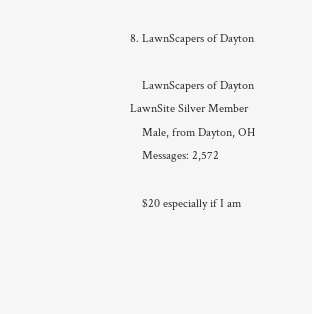8. LawnScapers of Dayton

    LawnScapers of Dayton LawnSite Silver Member
    Male, from Dayton, OH
    Messages: 2,572

    $20 especially if I am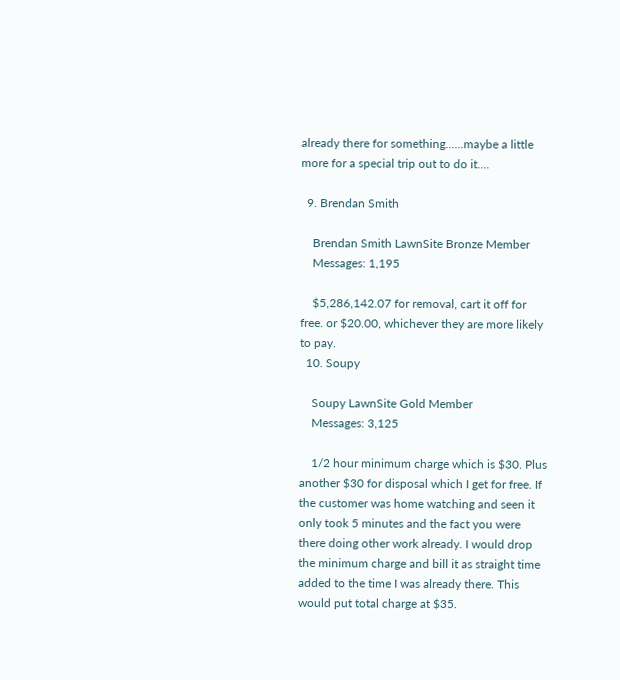already there for something......maybe a little more for a special trip out to do it....

  9. Brendan Smith

    Brendan Smith LawnSite Bronze Member
    Messages: 1,195

    $5,286,142.07 for removal, cart it off for free. or $20.00, whichever they are more likely to pay.
  10. Soupy

    Soupy LawnSite Gold Member
    Messages: 3,125

    1/2 hour minimum charge which is $30. Plus another $30 for disposal which I get for free. If the customer was home watching and seen it only took 5 minutes and the fact you were there doing other work already. I would drop the minimum charge and bill it as straight time added to the time I was already there. This would put total charge at $35.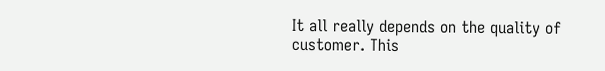It all really depends on the quality of customer. This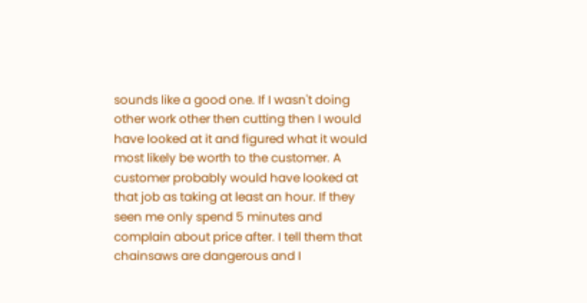sounds like a good one. If I wasn't doing other work other then cutting then I would have looked at it and figured what it would most likely be worth to the customer. A customer probably would have looked at that job as taking at least an hour. If they seen me only spend 5 minutes and complain about price after. I tell them that chainsaws are dangerous and I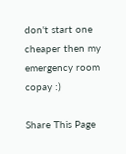don't start one cheaper then my emergency room copay :)

Share This Page